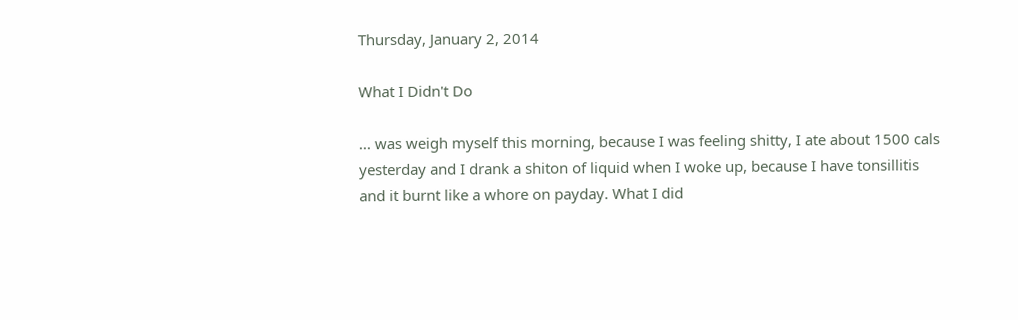Thursday, January 2, 2014

What I Didn't Do

... was weigh myself this morning, because I was feeling shitty, I ate about 1500 cals yesterday and I drank a shiton of liquid when I woke up, because I have tonsillitis and it burnt like a whore on payday. What I did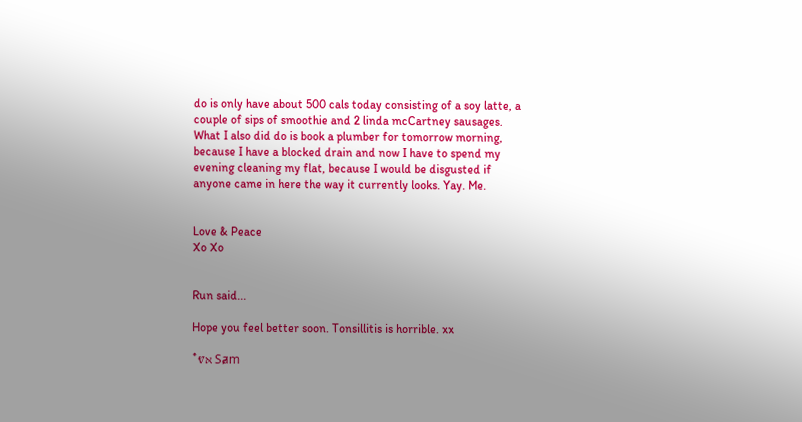do is only have about 500 cals today consisting of a soy latte, a couple of sips of smoothie and 2 linda mcCartney sausages. What I also did do is book a plumber for tomorrow morning, because I have a blocked drain and now I have to spend my evening cleaning my flat, because I would be disgusted if anyone came in here the way it currently looks. Yay. Me.


Love & Peace
Xo Xo


Run said...

Hope you feel better soon. Tonsillitis is horrible. xx

ꜛⱴאּ Sⱥm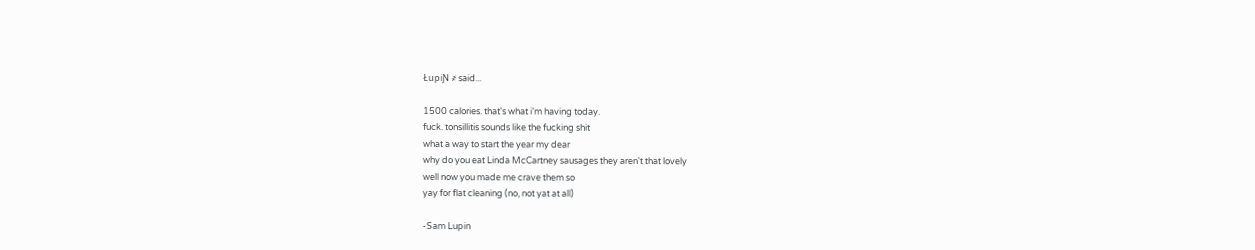ŁupiƝ ҂ said...

1500 calories. that's what i'm having today.
fuck. tonsillitis sounds like the fucking shit
what a way to start the year my dear
why do you eat Linda McCartney sausages they aren't that lovely
well now you made me crave them so
yay for flat cleaning (no, not yat at all)

-Sam Lupin